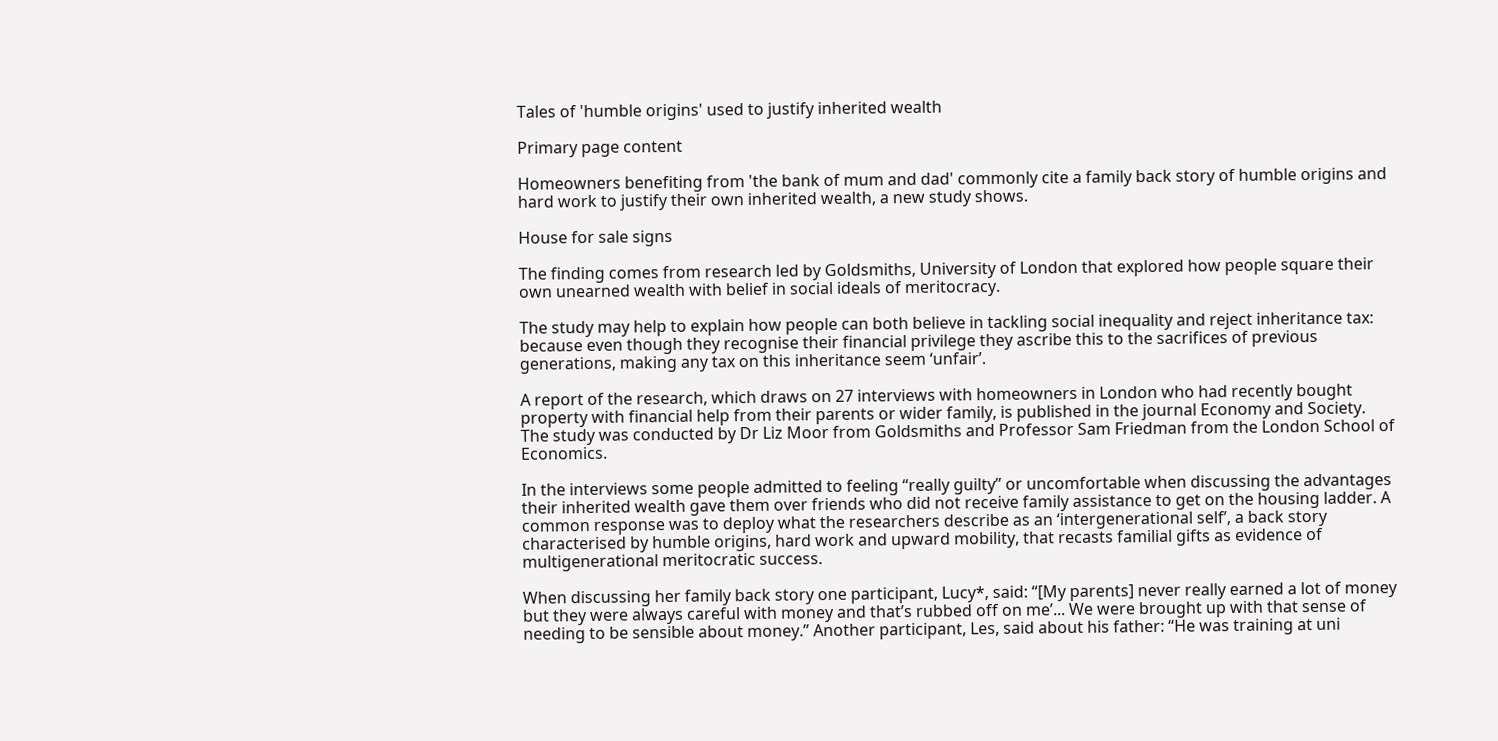Tales of 'humble origins' used to justify inherited wealth

Primary page content

Homeowners benefiting from 'the bank of mum and dad' commonly cite a family back story of humble origins and hard work to justify their own inherited wealth, a new study shows.

House for sale signs

The finding comes from research led by Goldsmiths, University of London that explored how people square their own unearned wealth with belief in social ideals of meritocracy.

The study may help to explain how people can both believe in tackling social inequality and reject inheritance tax: because even though they recognise their financial privilege they ascribe this to the sacrifices of previous generations, making any tax on this inheritance seem ‘unfair’.

A report of the research, which draws on 27 interviews with homeowners in London who had recently bought property with financial help from their parents or wider family, is published in the journal Economy and Society. The study was conducted by Dr Liz Moor from Goldsmiths and Professor Sam Friedman from the London School of Economics.

In the interviews some people admitted to feeling “really guilty” or uncomfortable when discussing the advantages their inherited wealth gave them over friends who did not receive family assistance to get on the housing ladder. A common response was to deploy what the researchers describe as an ‘intergenerational self’, a back story characterised by humble origins, hard work and upward mobility, that recasts familial gifts as evidence of multigenerational meritocratic success.

When discussing her family back story one participant, Lucy*, said: “[My parents] never really earned a lot of money but they were always careful with money and that’s rubbed off on me’... We were brought up with that sense of needing to be sensible about money.” Another participant, Les, said about his father: “He was training at uni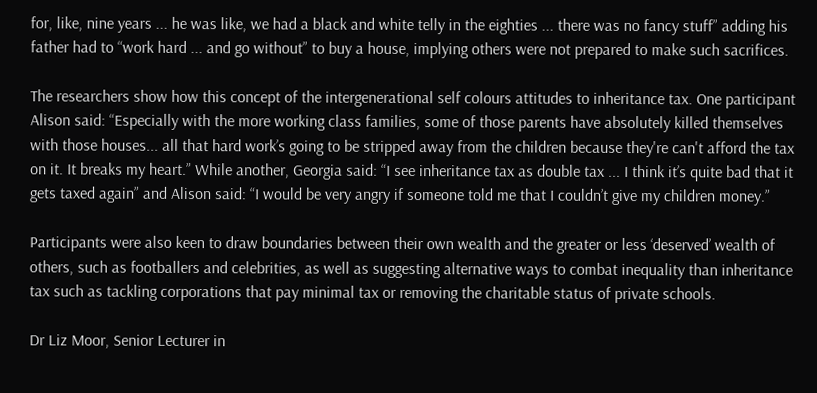for, like, nine years ... he was like, we had a black and white telly in the eighties ... there was no fancy stuff” adding his father had to “work hard ... and go without” to buy a house, implying others were not prepared to make such sacrifices.

The researchers show how this concept of the intergenerational self colours attitudes to inheritance tax. One participant Alison said: “Especially with the more working class families, some of those parents have absolutely killed themselves with those houses... all that hard work’s going to be stripped away from the children because they're can't afford the tax on it. It breaks my heart.” While another, Georgia said: “I see inheritance tax as double tax ... I think it’s quite bad that it gets taxed again” and Alison said: “I would be very angry if someone told me that I couldn’t give my children money.”

Participants were also keen to draw boundaries between their own wealth and the greater or less ‘deserved’ wealth of others, such as footballers and celebrities, as well as suggesting alternative ways to combat inequality than inheritance tax such as tackling corporations that pay minimal tax or removing the charitable status of private schools.

Dr Liz Moor, Senior Lecturer in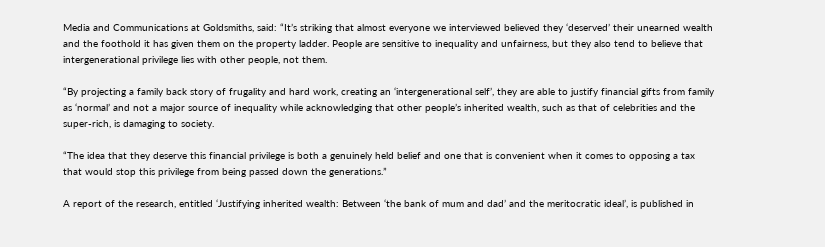Media and Communications at Goldsmiths, said: “It’s striking that almost everyone we interviewed believed they ‘deserved’ their unearned wealth and the foothold it has given them on the property ladder. People are sensitive to inequality and unfairness, but they also tend to believe that intergenerational privilege lies with other people, not them.

“By projecting a family back story of frugality and hard work, creating an ‘intergenerational self’, they are able to justify financial gifts from family as ‘normal’ and not a major source of inequality while acknowledging that other people’s inherited wealth, such as that of celebrities and the super-rich, is damaging to society.

“The idea that they deserve this financial privilege is both a genuinely held belief and one that is convenient when it comes to opposing a tax that would stop this privilege from being passed down the generations.”

A report of the research, entitled ‘Justifying inherited wealth: Between ‘the bank of mum and dad’ and the meritocratic ideal’, is published in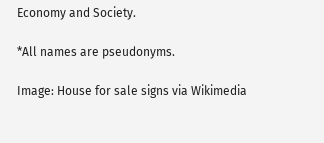Economy and Society.

*All names are pseudonyms.

Image: House for sale signs via Wikimedia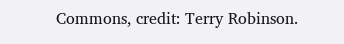Commons, credit: Terry Robinson.